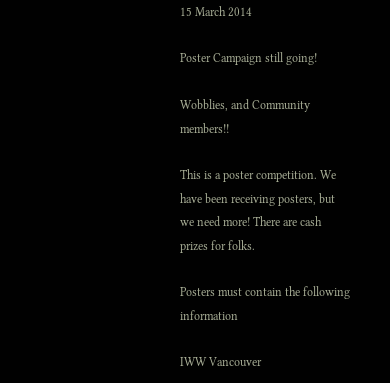15 March 2014

Poster Campaign still going!

Wobblies, and Community members!!

This is a poster competition. We have been receiving posters, but we need more! There are cash prizes for folks.

Posters must contain the following information

IWW Vancouver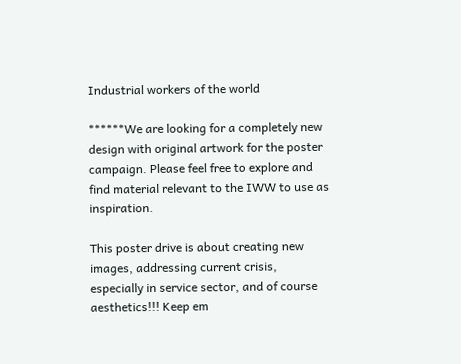Industrial workers of the world

******We are looking for a completely new design with original artwork for the poster campaign. Please feel free to explore and find material relevant to the IWW to use as inspiration.

This poster drive is about creating new images, addressing current crisis, especially in service sector, and of course aesthetics!!! Keep em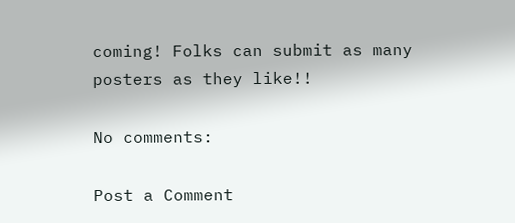coming! Folks can submit as many posters as they like!!

No comments:

Post a Comment